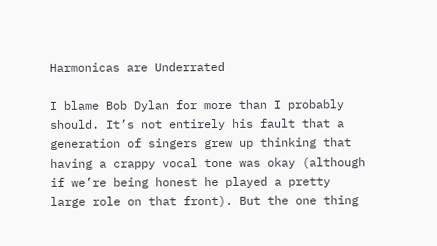Harmonicas are Underrated

I blame Bob Dylan for more than I probably should. It’s not entirely his fault that a generation of singers grew up thinking that having a crappy vocal tone was okay (although if we’re being honest he played a pretty large role on that front). But the one thing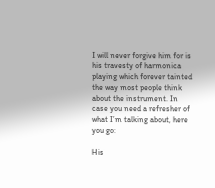I will never forgive him for is his travesty of harmonica playing which forever tainted the way most people think about the instrument. In case you need a refresher of what I’m talking about, here you go:

His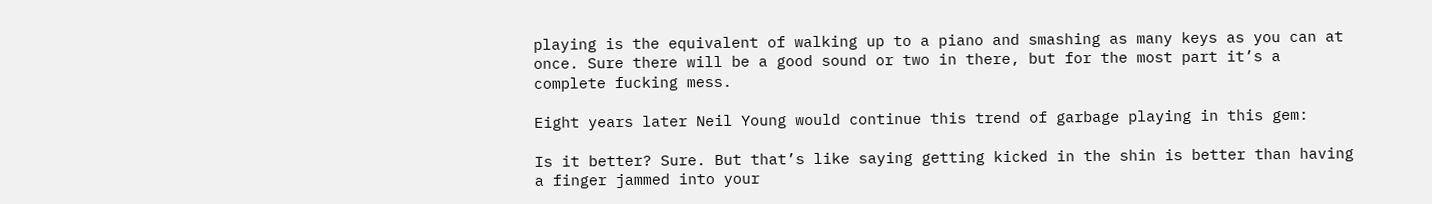playing is the equivalent of walking up to a piano and smashing as many keys as you can at once. Sure there will be a good sound or two in there, but for the most part it’s a complete fucking mess.

Eight years later Neil Young would continue this trend of garbage playing in this gem:

Is it better? Sure. But that’s like saying getting kicked in the shin is better than having a finger jammed into your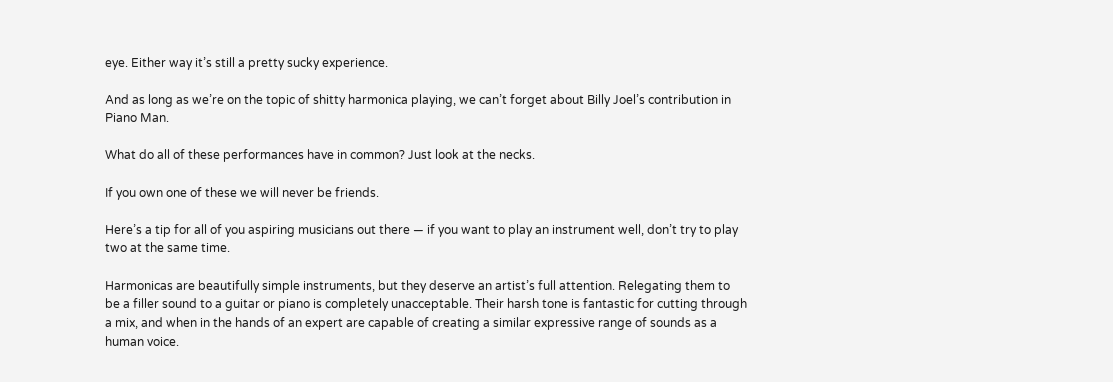eye. Either way it’s still a pretty sucky experience.

And as long as we’re on the topic of shitty harmonica playing, we can’t forget about Billy Joel’s contribution in Piano Man.

What do all of these performances have in common? Just look at the necks.

If you own one of these we will never be friends.

Here’s a tip for all of you aspiring musicians out there — if you want to play an instrument well, don’t try to play two at the same time.

Harmonicas are beautifully simple instruments, but they deserve an artist’s full attention. Relegating them to be a filler sound to a guitar or piano is completely unacceptable. Their harsh tone is fantastic for cutting through a mix, and when in the hands of an expert are capable of creating a similar expressive range of sounds as a human voice.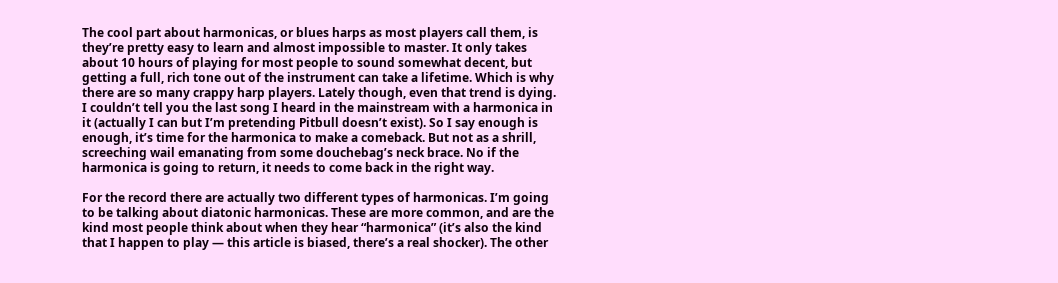The cool part about harmonicas, or blues harps as most players call them, is they’re pretty easy to learn and almost impossible to master. It only takes about 10 hours of playing for most people to sound somewhat decent, but getting a full, rich tone out of the instrument can take a lifetime. Which is why there are so many crappy harp players. Lately though, even that trend is dying. I couldn’t tell you the last song I heard in the mainstream with a harmonica in it (actually I can but I’m pretending Pitbull doesn’t exist). So I say enough is enough, it’s time for the harmonica to make a comeback. But not as a shrill, screeching wail emanating from some douchebag’s neck brace. No if the harmonica is going to return, it needs to come back in the right way.

For the record there are actually two different types of harmonicas. I’m going to be talking about diatonic harmonicas. These are more common, and are the kind most people think about when they hear “harmonica” (it’s also the kind that I happen to play — this article is biased, there’s a real shocker). The other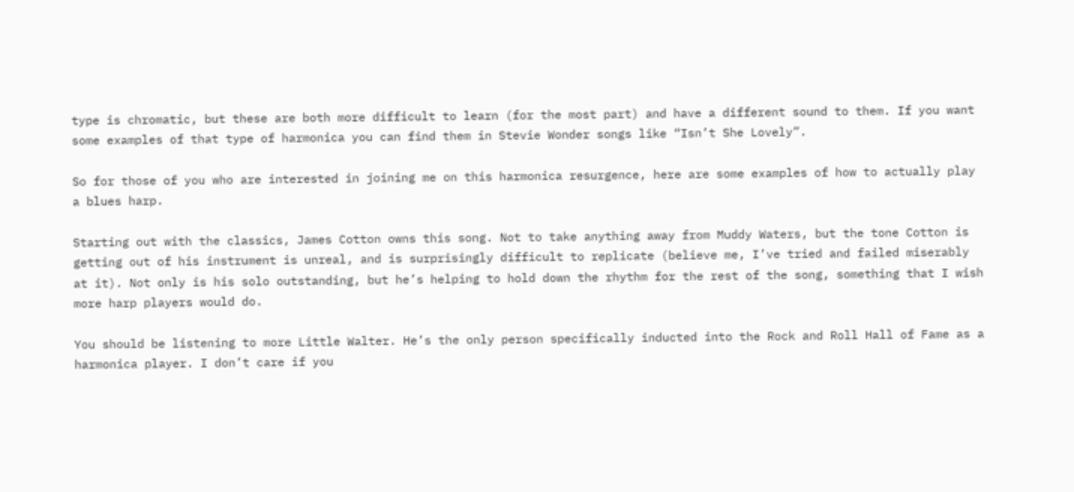type is chromatic, but these are both more difficult to learn (for the most part) and have a different sound to them. If you want some examples of that type of harmonica you can find them in Stevie Wonder songs like “Isn’t She Lovely”.

So for those of you who are interested in joining me on this harmonica resurgence, here are some examples of how to actually play a blues harp.

Starting out with the classics, James Cotton owns this song. Not to take anything away from Muddy Waters, but the tone Cotton is getting out of his instrument is unreal, and is surprisingly difficult to replicate (believe me, I’ve tried and failed miserably at it). Not only is his solo outstanding, but he’s helping to hold down the rhythm for the rest of the song, something that I wish more harp players would do.

You should be listening to more Little Walter. He’s the only person specifically inducted into the Rock and Roll Hall of Fame as a harmonica player. I don’t care if you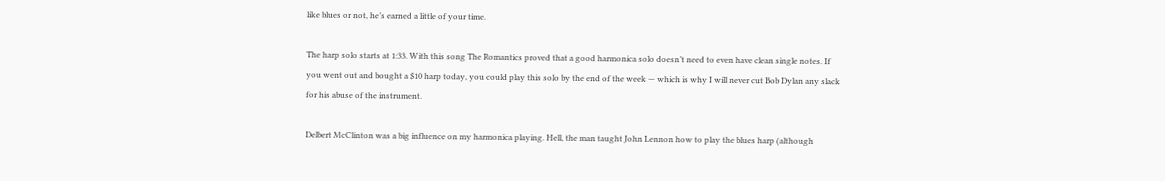like blues or not, he’s earned a little of your time.

The harp solo starts at 1:33. With this song The Romantics proved that a good harmonica solo doesn’t need to even have clean single notes. If you went out and bought a $10 harp today, you could play this solo by the end of the week — which is why I will never cut Bob Dylan any slack for his abuse of the instrument.

Delbert McClinton was a big influence on my harmonica playing. Hell, the man taught John Lennon how to play the blues harp (although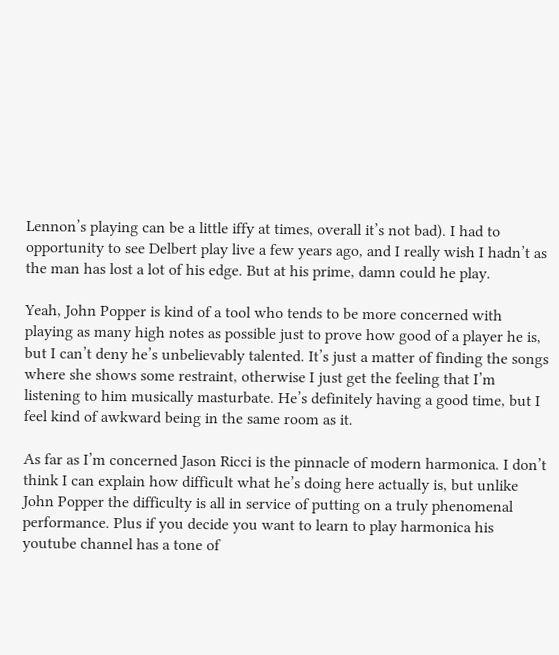Lennon’s playing can be a little iffy at times, overall it’s not bad). I had to opportunity to see Delbert play live a few years ago, and I really wish I hadn’t as the man has lost a lot of his edge. But at his prime, damn could he play.

Yeah, John Popper is kind of a tool who tends to be more concerned with playing as many high notes as possible just to prove how good of a player he is, but I can’t deny he’s unbelievably talented. It’s just a matter of finding the songs where she shows some restraint, otherwise I just get the feeling that I’m listening to him musically masturbate. He’s definitely having a good time, but I feel kind of awkward being in the same room as it.

As far as I’m concerned Jason Ricci is the pinnacle of modern harmonica. I don’t think I can explain how difficult what he’s doing here actually is, but unlike John Popper the difficulty is all in service of putting on a truly phenomenal performance. Plus if you decide you want to learn to play harmonica his youtube channel has a tone of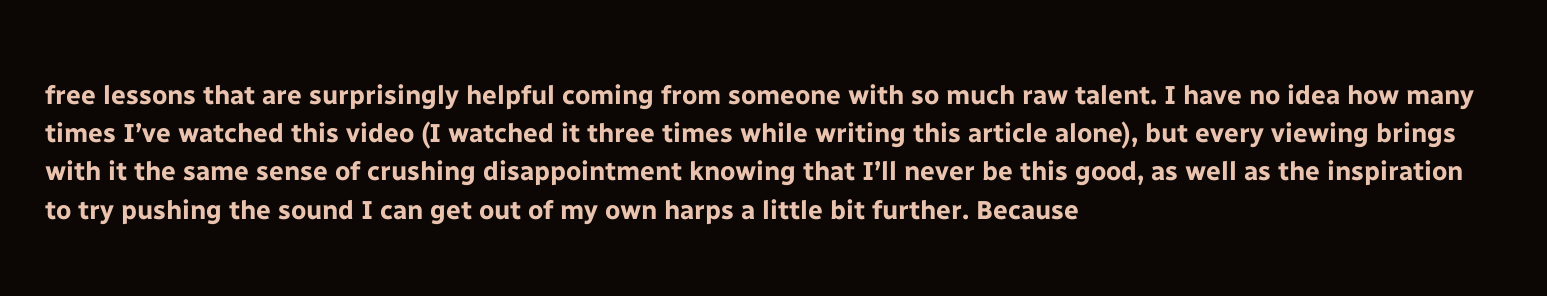free lessons that are surprisingly helpful coming from someone with so much raw talent. I have no idea how many times I’ve watched this video (I watched it three times while writing this article alone), but every viewing brings with it the same sense of crushing disappointment knowing that I’ll never be this good, as well as the inspiration to try pushing the sound I can get out of my own harps a little bit further. Because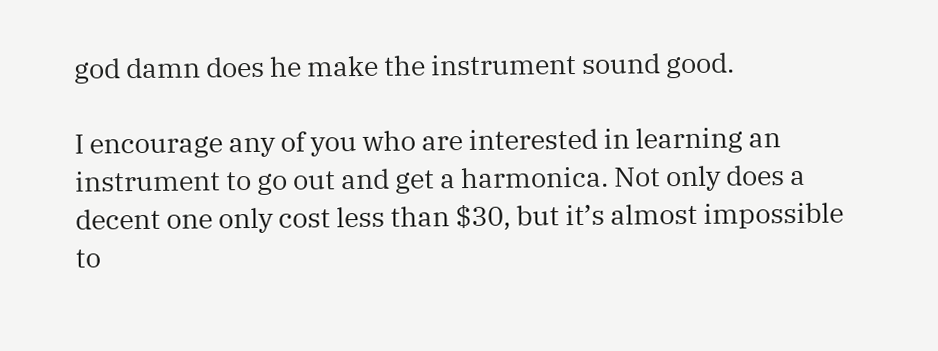god damn does he make the instrument sound good.

I encourage any of you who are interested in learning an instrument to go out and get a harmonica. Not only does a decent one only cost less than $30, but it’s almost impossible to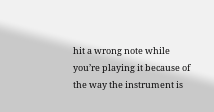hit a wrong note while you’re playing it because of the way the instrument is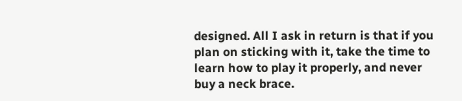designed. All I ask in return is that if you plan on sticking with it, take the time to learn how to play it properly, and never buy a neck brace.